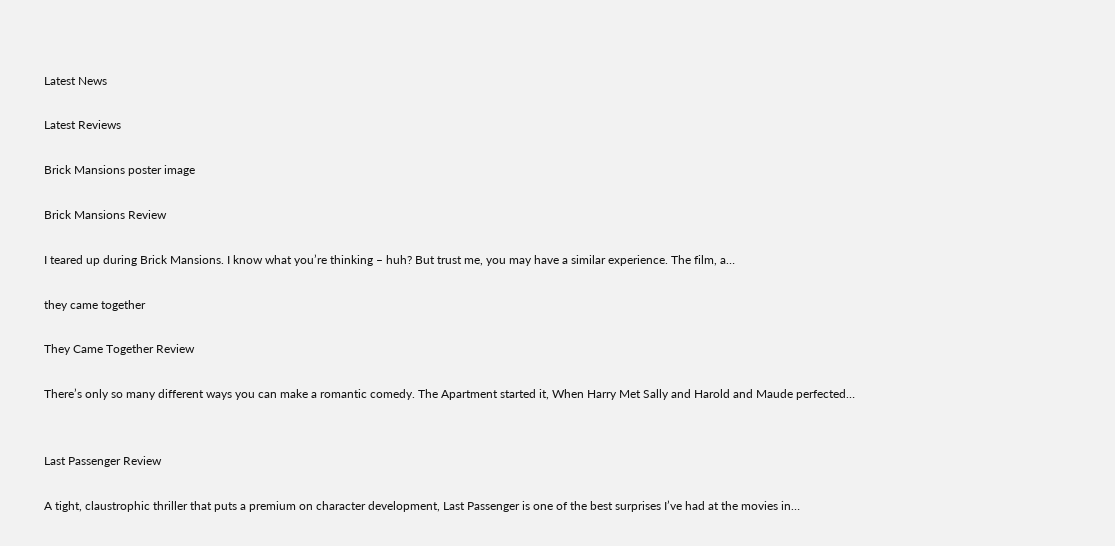Latest News

Latest Reviews

Brick Mansions poster image

Brick Mansions Review

I teared up during Brick Mansions. I know what you’re thinking – huh? But trust me, you may have a similar experience. The film, a…

they came together

They Came Together Review

There’s only so many different ways you can make a romantic comedy. The Apartment started it, When Harry Met Sally and Harold and Maude perfected…


Last Passenger Review

A tight, claustrophic thriller that puts a premium on character development, Last Passenger is one of the best surprises I’ve had at the movies in…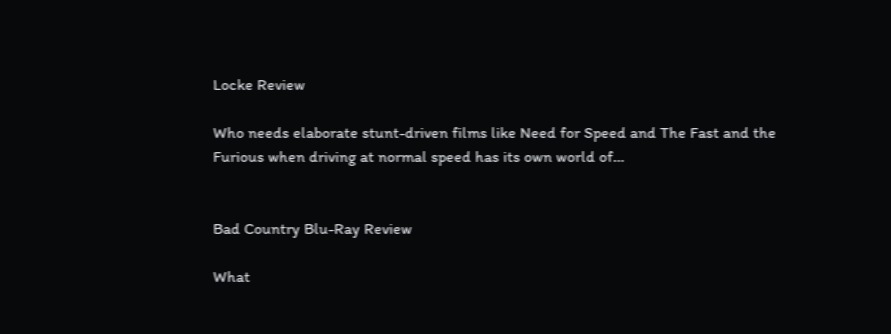Locke Review

Who needs elaborate stunt-driven films like Need for Speed and The Fast and the Furious when driving at normal speed has its own world of…


Bad Country Blu-Ray Review

What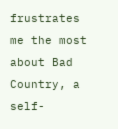frustrates me the most about Bad Country, a self-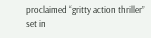proclaimed “gritty action thriller” set in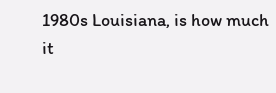1980s Louisiana, is how much it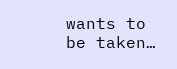wants to be taken…